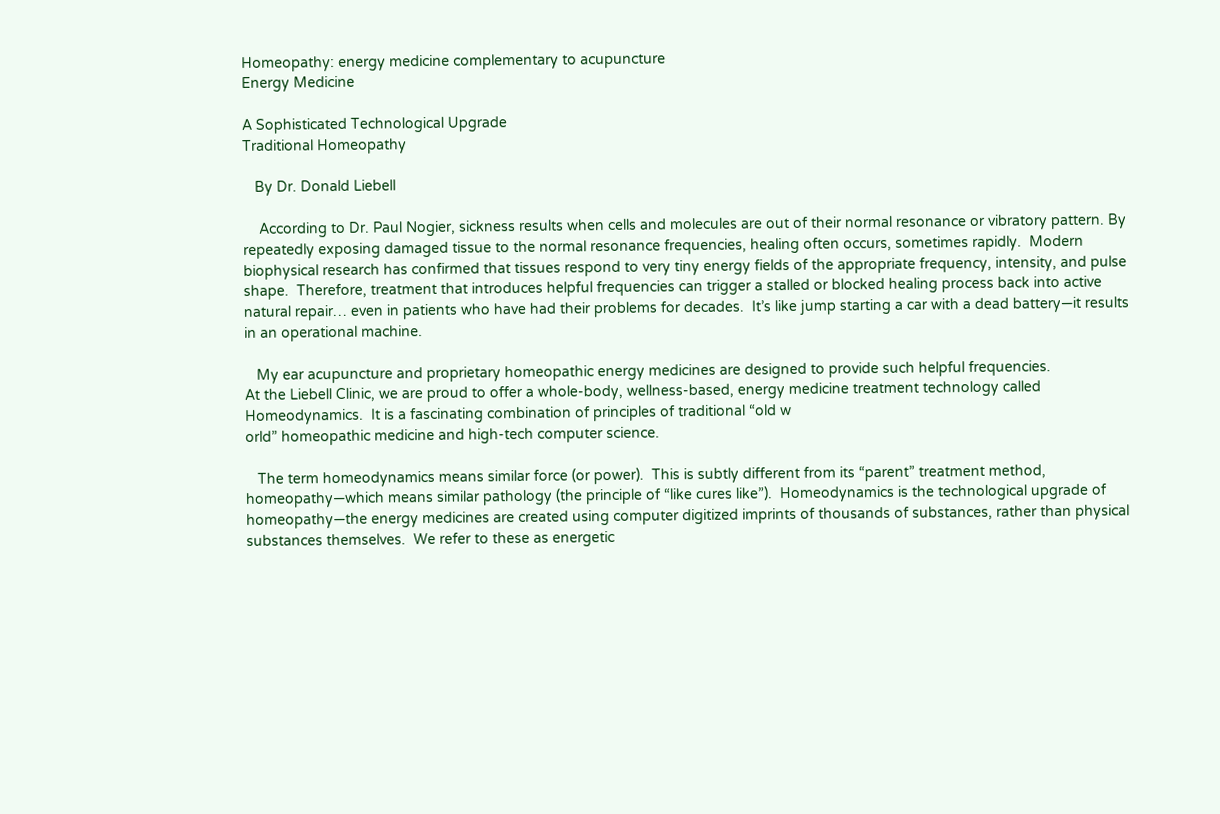Homeopathy: energy medicine complementary to acupuncture
Energy Medicine

A Sophisticated Technological Upgrade
Traditional Homeopathy

   By Dr. Donald Liebell

    According to Dr. Paul Nogier, sickness results when cells and molecules are out of their normal resonance or vibratory pattern. By repeatedly exposing damaged tissue to the normal resonance frequencies, healing often occurs, sometimes rapidly.  Modern biophysical research has confirmed that tissues respond to very tiny energy fields of the appropriate frequency, intensity, and pulse shape.  Therefore, treatment that introduces helpful frequencies can trigger a stalled or blocked healing process back into active natural repair… even in patients who have had their problems for decades.  It’s like jump starting a car with a dead battery—it results in an operational machine.

   My ear acupuncture and proprietary homeopathic energy medicines are designed to provide such helpful frequencies.
At the Liebell Clinic, we are proud to offer a whole-body, wellness-based, energy medicine treatment technology called Homeodynamics.  It is a fascinating combination of principles of traditional “old w
orld” homeopathic medicine and high-tech computer science.

   The term homeodynamics means similar force (or power).  This is subtly different from its “parent” treatment method, homeopathy—which means similar pathology (the principle of “like cures like”).  Homeodynamics is the technological upgrade of homeopathy—the energy medicines are created using computer digitized imprints of thousands of substances, rather than physical substances themselves.  We refer to these as energetic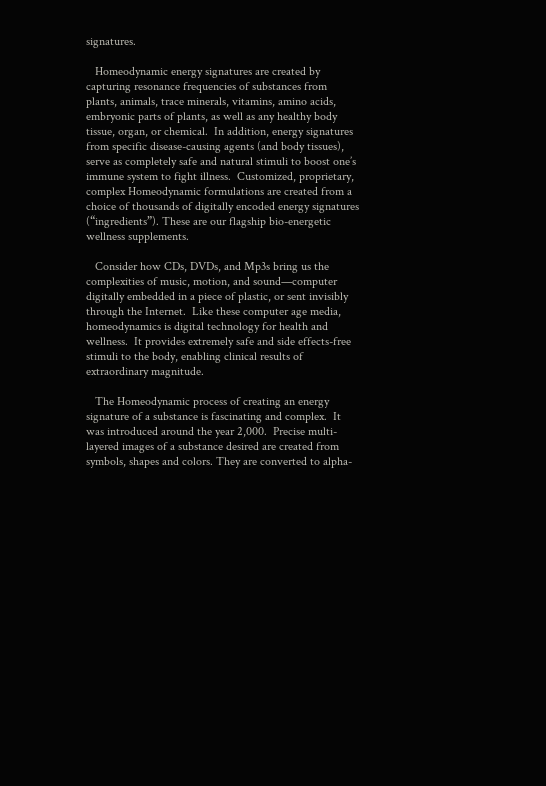signatures.

   Homeodynamic energy signatures are created by capturing resonance frequencies of substances from plants, animals, trace minerals, vitamins, amino acids, embryonic parts of plants, as well as any healthy body tissue, organ, or chemical.  In addition, energy signatures from specific disease-causing agents (and body tissues), serve as completely safe and natural stimuli to boost one’s immune system to fight illness.  Customized, proprietary, complex Homeodynamic formulations are created from a choice of thousands of digitally encoded energy signatures (“ingredients”). These are our flagship bio-energetic wellness supplements.

   Consider how CDs, DVDs, and Mp3s bring us the complexities of music, motion, and sound—computer digitally embedded in a piece of plastic, or sent invisibly through the Internet.  Like these computer age media, homeodynamics is digital technology for health and wellness.  It provides extremely safe and side effects-free stimuli to the body, enabling clinical results of extraordinary magnitude.

   The Homeodynamic process of creating an energy signature of a substance is fascinating and complex.  It was introduced around the year 2,000.  Precise multi-layered images of a substance desired are created from symbols, shapes and colors. They are converted to alpha-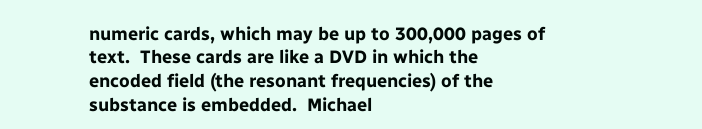numeric cards, which may be up to 300,000 pages of text.  These cards are like a DVD in which the encoded field (the resonant frequencies) of the substance is embedded.  Michael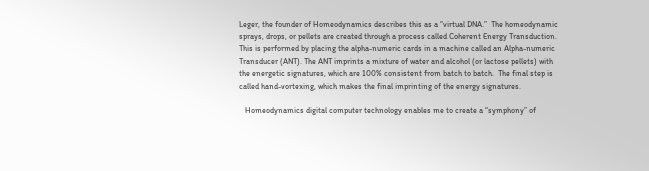Leger, the founder of Homeodynamics describes this as a “virtual DNA.”  The homeodynamic sprays, drops, or pellets are created through a process called Coherent Energy Transduction.  This is performed by placing the alpha-numeric cards in a machine called an Alpha-numeric Transducer (ANT). The ANT imprints a mixture of water and alcohol (or lactose pellets) with the energetic signatures, which are 100% consistent from batch to batch.  The final step is called hand-vortexing, which makes the final imprinting of the energy signatures.

   Homeodynamics digital computer technology enables me to create a “symphony” of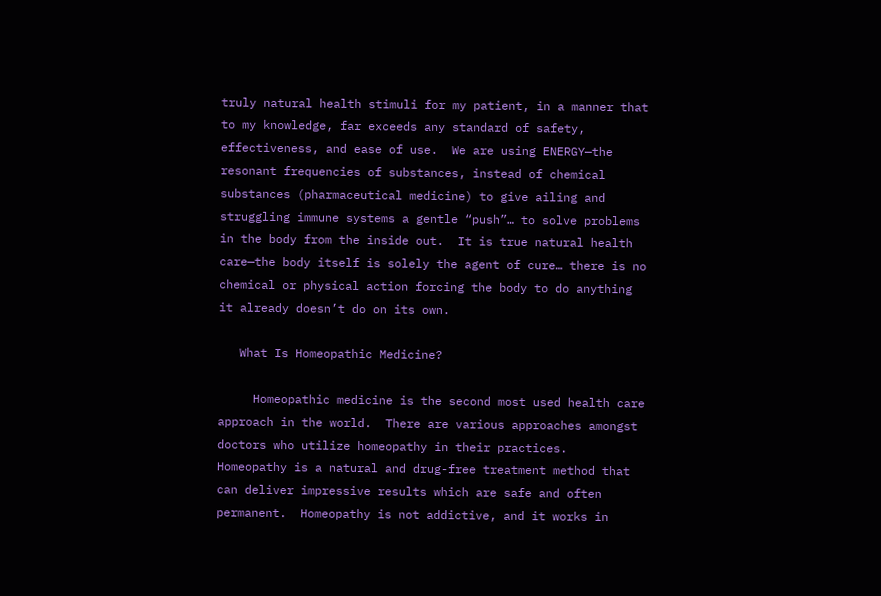truly natural health stimuli for my patient, in a manner that to my knowledge, far exceeds any standard of safety, effectiveness, and ease of use.  We are using ENERGY—the resonant frequencies of substances, instead of chemical substances (pharmaceutical medicine) to give ailing and struggling immune systems a gentle “push”… to solve problems in the body from the inside out.  It is true natural health care—the body itself is solely the agent of cure… there is no chemical or physical action forcing the body to do anything it already doesn’t do on its own.

   What Is Homeopathic Medicine?

     Homeopathic medicine is the second most used health care approach in the world.  There are various approaches amongst doctors who utilize homeopathy in their practices.  Homeopathy is a natural and drug-free treatment method that can deliver impressive results which are safe and often permanent.  Homeopathy is not addictive, and it works in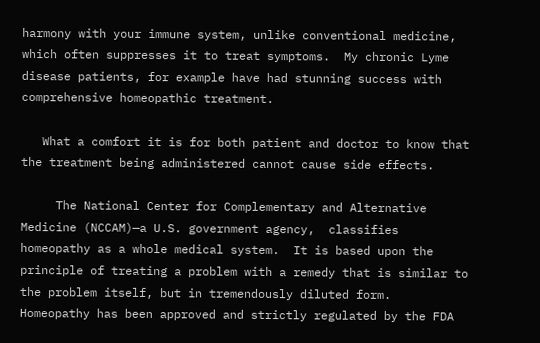harmony with your immune system, unlike conventional medicine, which often suppresses it to treat symptoms.  My chronic Lyme disease patients, for example have had stunning success with comprehensive homeopathic treatment.

   What a comfort it is for both patient and doctor to know that the treatment being administered cannot cause side effects.

     The National Center for Complementary and Alternative Medicine (NCCAM)—a U.S. government agency,  classifies homeopathy as a whole medical system.  It is based upon the principle of treating a problem with a remedy that is similar to the problem itself, but in tremendously diluted form.  Homeopathy has been approved and strictly regulated by the FDA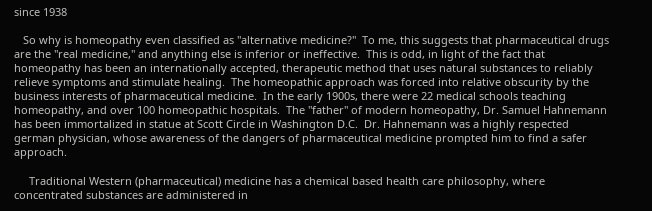since 1938

   So why is homeopathy even classified as "alternative medicine?"  To me, this suggests that pharmaceutical drugs are the "real medicine," and anything else is inferior or ineffective.  This is odd, in light of the fact that homeopathy has been an internationally accepted, therapeutic method that uses natural substances to reliably relieve symptoms and stimulate healing.  The homeopathic approach was forced into relative obscurity by the business interests of pharmaceutical medicine.  In the early 1900s, there were 22 medical schools teaching homeopathy, and over 100 homeopathic hospitals.  The "father" of modern homeopathy, Dr. Samuel Hahnemann has been immortalized in statue at Scott Circle in Washington D.C.  Dr. Hahnemann was a highly respected german physician, whose awareness of the dangers of pharmaceutical medicine prompted him to find a safer approach.

     Traditional Western (pharmaceutical) medicine has a chemical based health care philosophy, where concentrated substances are administered in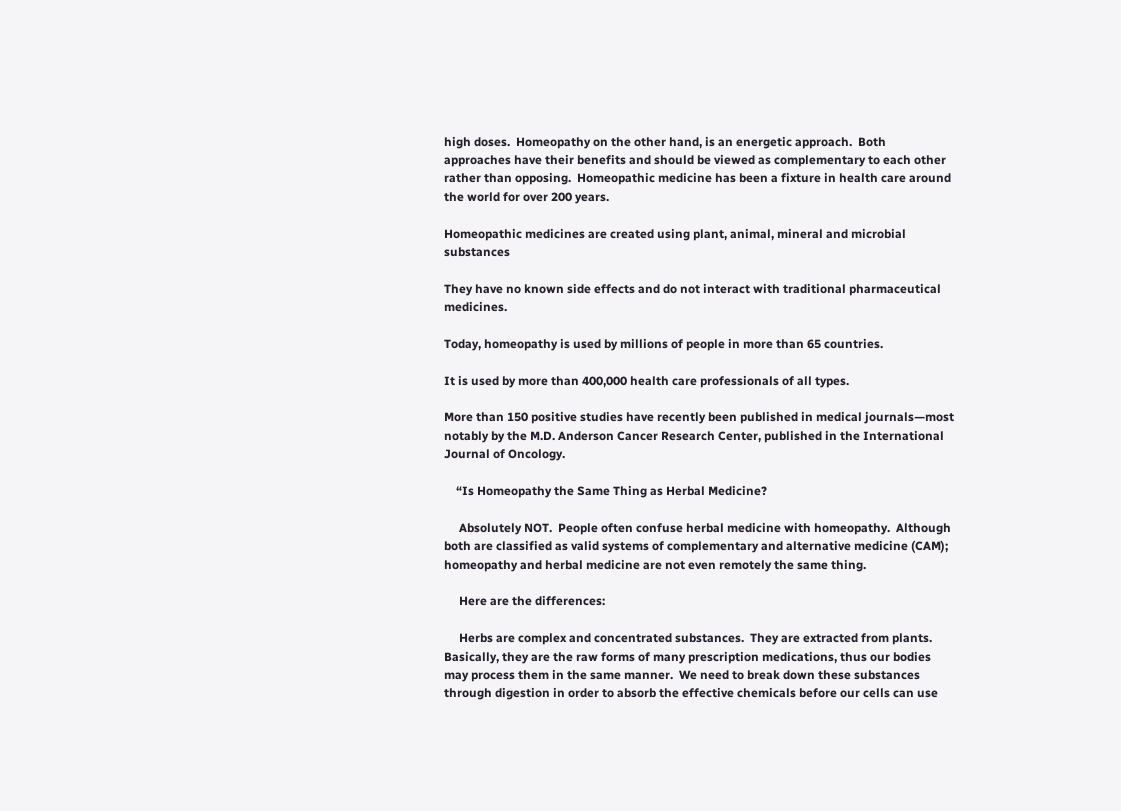high doses.  Homeopathy on the other hand, is an energetic approach.  Both approaches have their benefits and should be viewed as complementary to each other rather than opposing.  Homeopathic medicine has been a fixture in health care around the world for over 200 years.

Homeopathic medicines are created using plant, animal, mineral and microbial substances

They have no known side effects and do not interact with traditional pharmaceutical medicines.

Today, homeopathy is used by millions of people in more than 65 countries.

It is used by more than 400,000 health care professionals of all types.

More than 150 positive studies have recently been published in medical journals—most notably by the M.D. Anderson Cancer Research Center, published in the International Journal of Oncology.

    “Is Homeopathy the Same Thing as Herbal Medicine?

     Absolutely NOT.  People often confuse herbal medicine with homeopathy.  Although both are classified as valid systems of complementary and alternative medicine (CAM); homeopathy and herbal medicine are not even remotely the same thing.

     Here are the differences:

     Herbs are complex and concentrated substances.  They are extracted from plants.  Basically, they are the raw forms of many prescription medications, thus our bodies may process them in the same manner.  We need to break down these substances through digestion in order to absorb the effective chemicals before our cells can use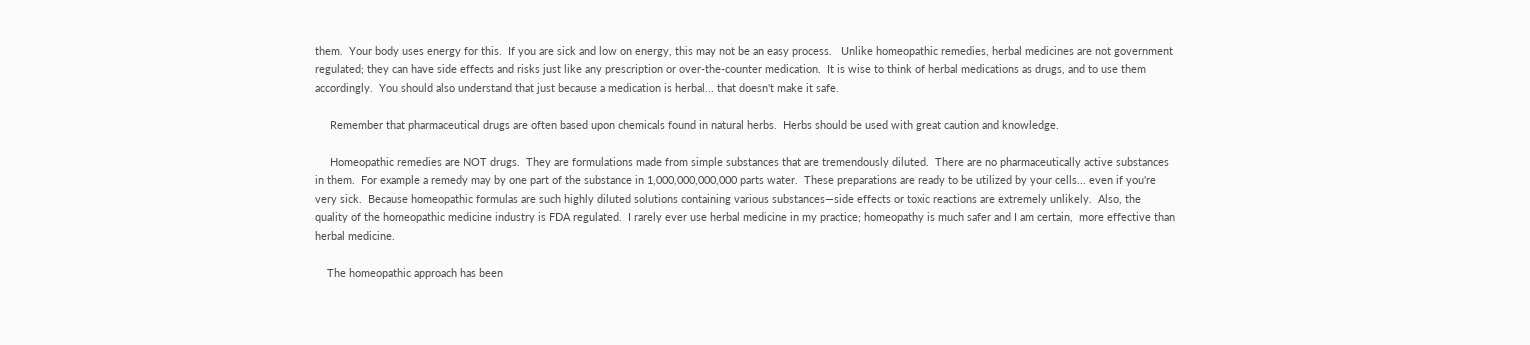them.  Your body uses energy for this.  If you are sick and low on energy, this may not be an easy process.   Unlike homeopathic remedies, herbal medicines are not government regulated; they can have side effects and risks just like any prescription or over-the-counter medication.  It is wise to think of herbal medications as drugs, and to use them accordingly.  You should also understand that just because a medication is herbal... that doesn't make it safe.

     Remember that pharmaceutical drugs are often based upon chemicals found in natural herbs.  Herbs should be used with great caution and knowledge.

     Homeopathic remedies are NOT drugs.  They are formulations made from simple substances that are tremendously diluted.  There are no pharmaceutically active substances in them.  For example a remedy may by one part of the substance in 1,000,000,000,000 parts water.  These preparations are ready to be utilized by your cells... even if you're very sick.  Because homeopathic formulas are such highly diluted solutions containing various substances—side effects or toxic reactions are extremely unlikely.  Also, the quality of the homeopathic medicine industry is FDA regulated.  I rarely ever use herbal medicine in my practice; homeopathy is much safer and I am certain,  more effective than herbal medicine.

    The homeopathic approach has been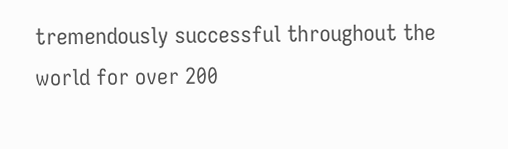tremendously successful throughout the world for over 200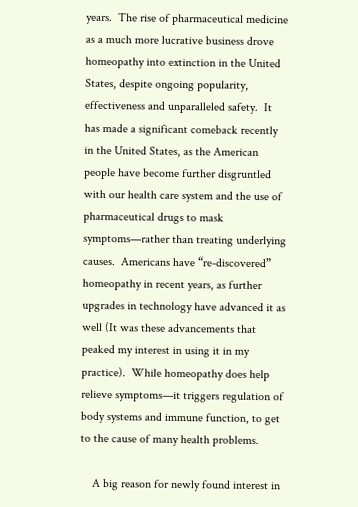years.  The rise of pharmaceutical medicine as a much more lucrative business drove homeopathy into extinction in the United States, despite ongoing popularity, effectiveness and unparalleled safety.  It has made a significant comeback recently in the United States, as the American people have become further disgruntled with our health care system and the use of pharmaceutical drugs to mask symptoms—rather than treating underlying causes.  Americans have “re-discovered” homeopathy in recent years, as further upgrades in technology have advanced it as well (It was these advancements that peaked my interest in using it in my practice).  While homeopathy does help relieve symptoms—it triggers regulation of body systems and immune function, to get to the cause of many health problems.

    A big reason for newly found interest in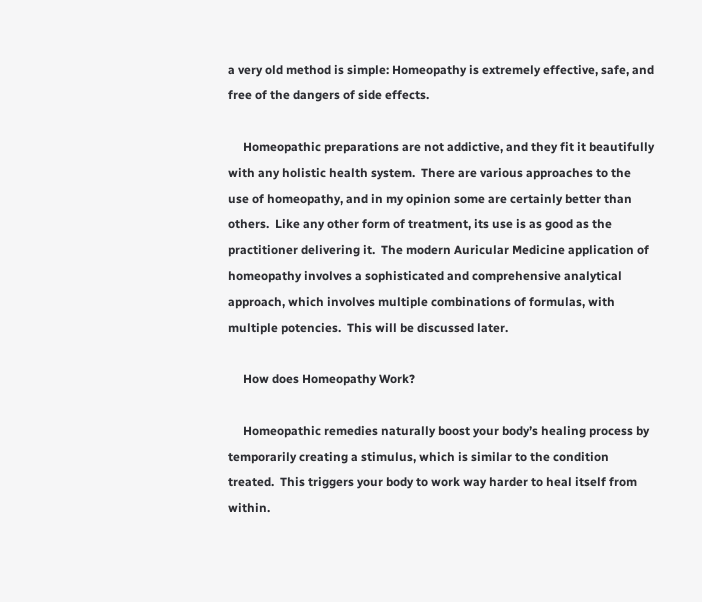a very old method is simple: Homeopathy is extremely effective, safe, and free of the dangers of side effects.

     Homeopathic preparations are not addictive, and they fit it beautifully with any holistic health system.  There are various approaches to the use of homeopathy, and in my opinion some are certainly better than others.  Like any other form of treatment, its use is as good as the practitioner delivering it.  The modern Auricular Medicine application of homeopathy involves a sophisticated and comprehensive analytical approach, which involves multiple combinations of formulas, with multiple potencies.  This will be discussed later.

     How does Homeopathy Work?

     Homeopathic remedies naturally boost your body’s healing process by temporarily creating a stimulus, which is similar to the condition treated.  This triggers your body to work way harder to heal itself from within.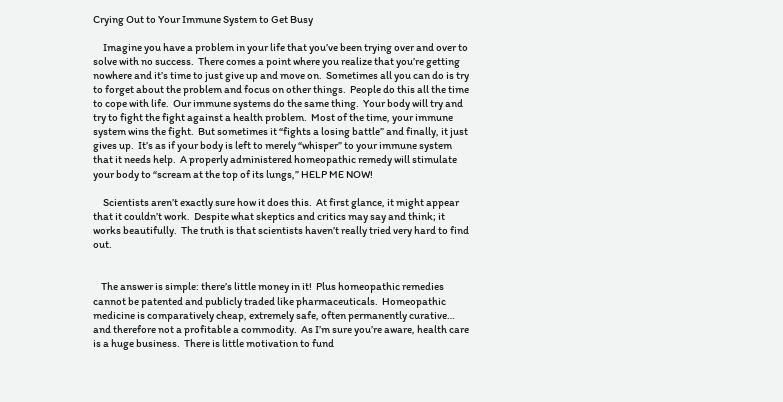Crying Out to Your Immune System to Get Busy

     Imagine you have a problem in your life that you’ve been trying over and over to solve with no success.  There comes a point where you realize that you’re getting nowhere and it’s time to just give up and move on.  Sometimes all you can do is try to forget about the problem and focus on other things.  People do this all the time to cope with life.  Our immune systems do the same thing.  Your body will try and try to fight the fight against a health problem.  Most of the time, your immune system wins the fight.  But sometimes it “fights a losing battle” and finally, it just gives up.  It’s as if your body is left to merely “whisper” to your immune system that it needs help.  A properly administered homeopathic remedy will stimulate your body to “scream at the top of its lungs,” HELP ME NOW!

     Scientists aren’t exactly sure how it does this.  At first glance, it might appear that it couldn’t work.  Despite what skeptics and critics may say and think; it works beautifully.  The truth is that scientists haven’t really tried very hard to find out.


    The answer is simple: there’s little money in it!  Plus homeopathic remedies cannot be patented and publicly traded like pharmaceuticals.  Homeopathic medicine is comparatively cheap, extremely safe, often permanently curative… and therefore not a profitable a commodity.  As I’m sure you’re aware, health care is a huge business.  There is little motivation to fund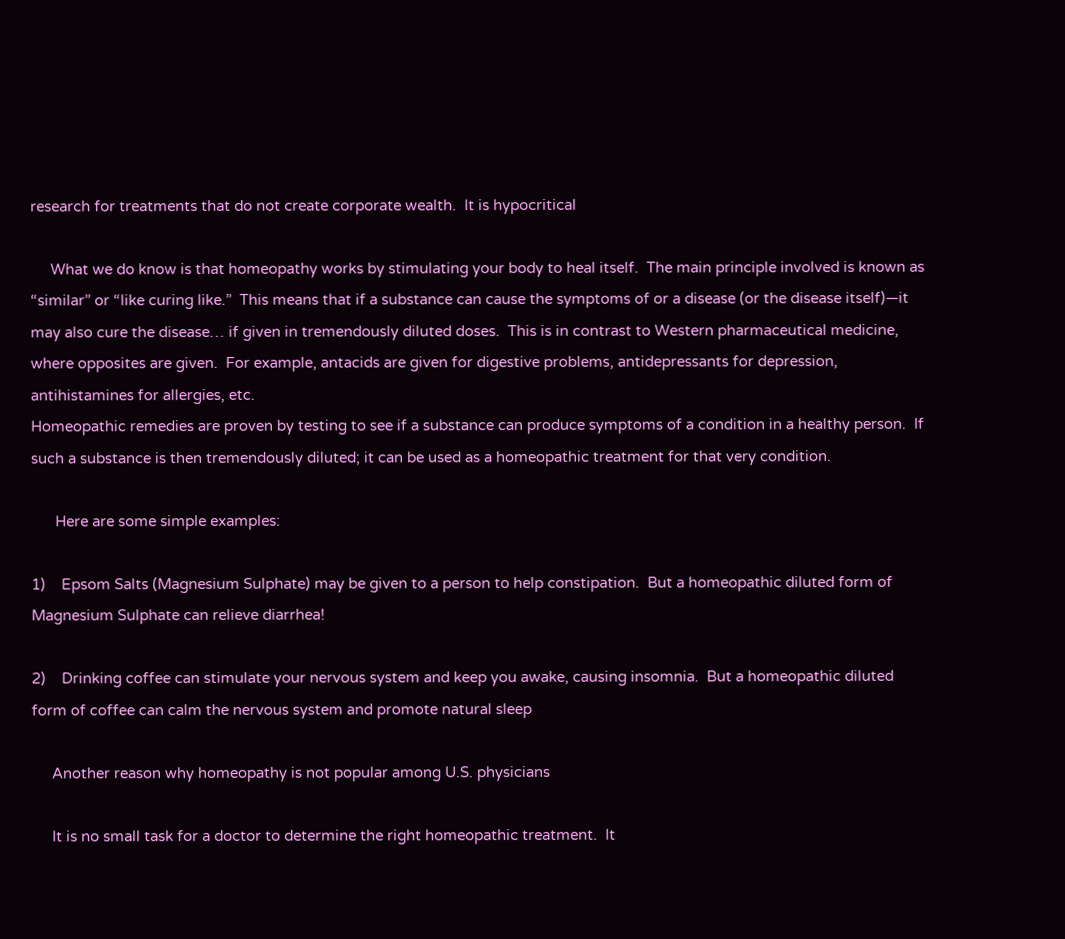research for treatments that do not create corporate wealth.  It is hypocritical

     What we do know is that homeopathy works by stimulating your body to heal itself.  The main principle involved is known as “similar” or “like curing like.”  This means that if a substance can cause the symptoms of or a disease (or the disease itself)—it may also cure the disease… if given in tremendously diluted doses.  This is in contrast to Western pharmaceutical medicine, where opposites are given.  For example, antacids are given for digestive problems, antidepressants for depression, antihistamines for allergies, etc.
Homeopathic remedies are proven by testing to see if a substance can produce symptoms of a condition in a healthy person.  If such a substance is then tremendously diluted; it can be used as a homeopathic treatment for that very condition.

      Here are some simple examples:

1)    Epsom Salts (Magnesium Sulphate) may be given to a person to help constipation.  But a homeopathic diluted form of Magnesium Sulphate can relieve diarrhea!

2)    Drinking coffee can stimulate your nervous system and keep you awake, causing insomnia.  But a homeopathic diluted form of coffee can calm the nervous system and promote natural sleep

     Another reason why homeopathy is not popular among U.S. physicians

     It is no small task for a doctor to determine the right homeopathic treatment.  It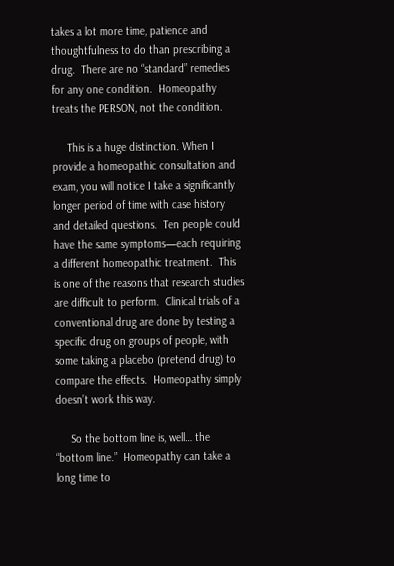takes a lot more time, patience and thoughtfulness to do than prescribing a drug.  There are no “standard” remedies for any one condition.  Homeopathy treats the PERSON, not the condition.

     This is a huge distinction. When I provide a homeopathic consultation and exam, you will notice I take a significantly longer period of time with case history and detailed questions.  Ten people could have the same symptoms—each requiring a different homeopathic treatment.  This is one of the reasons that research studies are difficult to perform.  Clinical trials of a conventional drug are done by testing a specific drug on groups of people, with some taking a placebo (pretend drug) to compare the effects.  Homeopathy simply doesn’t work this way.

     So the bottom line is, well… the “bottom line.”  Homeopathy can take a long time to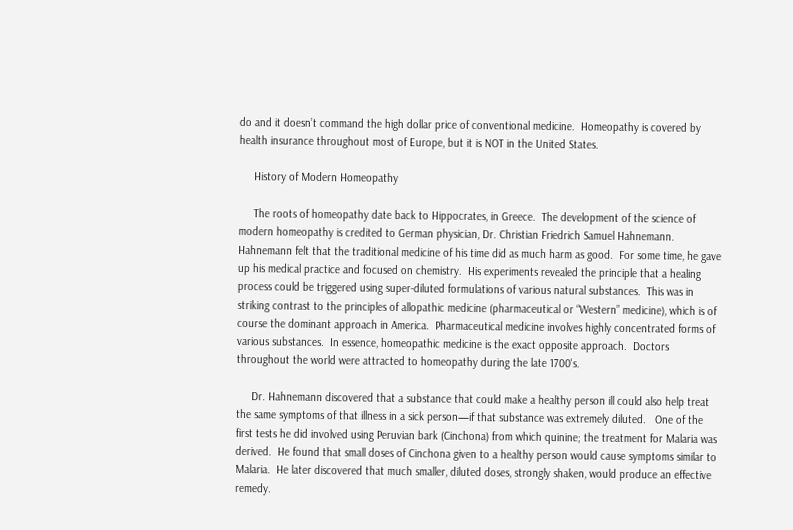do and it doesn’t command the high dollar price of conventional medicine.  Homeopathy is covered by health insurance throughout most of Europe, but it is NOT in the United States.

     History of Modern Homeopathy

     The roots of homeopathy date back to Hippocrates, in Greece.  The development of the science of modern homeopathy is credited to German physician, Dr. Christian Friedrich Samuel Hahnemann.  Hahnemann felt that the traditional medicine of his time did as much harm as good.  For some time, he gave up his medical practice and focused on chemistry.  His experiments revealed the principle that a healing process could be triggered using super-diluted formulations of various natural substances.  This was in striking contrast to the principles of allopathic medicine (pharmaceutical or “Western” medicine), which is of course the dominant approach in America.  Pharmaceutical medicine involves highly concentrated forms of various substances.  In essence, homeopathic medicine is the exact opposite approach.  Doctors throughout the world were attracted to homeopathy during the late 1700's.

     Dr. Hahnemann discovered that a substance that could make a healthy person ill could also help treat the same symptoms of that illness in a sick person—if that substance was extremely diluted.   One of the first tests he did involved using Peruvian bark (Cinchona) from which quinine; the treatment for Malaria was derived.  He found that small doses of Cinchona given to a healthy person would cause symptoms similar to Malaria.  He later discovered that much smaller, diluted doses, strongly shaken, would produce an effective remedy.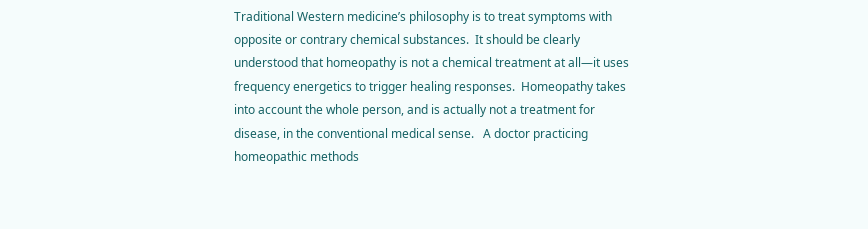Traditional Western medicine’s philosophy is to treat symptoms with opposite or contrary chemical substances.  It should be clearly understood that homeopathy is not a chemical treatment at all—it uses frequency energetics to trigger healing responses.  Homeopathy takes into account the whole person, and is actually not a treatment for disease, in the conventional medical sense.   A doctor practicing homeopathic methods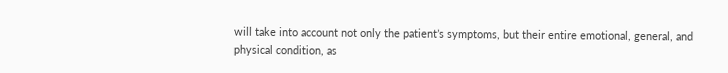will take into account not only the patient’s symptoms, but their entire emotional, general, and physical condition, as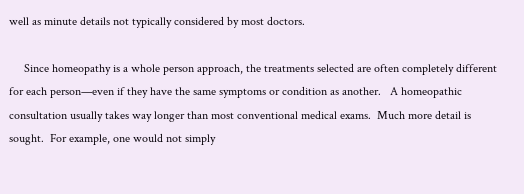well as minute details not typically considered by most doctors.

     Since homeopathy is a whole person approach, the treatments selected are often completely different for each person—even if they have the same symptoms or condition as another.   A homeopathic consultation usually takes way longer than most conventional medical exams.  Much more detail is sought.  For example, one would not simply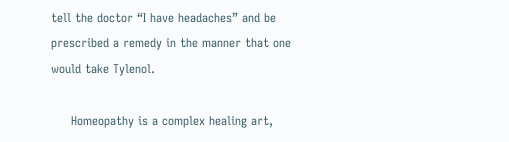tell the doctor “I have headaches” and be prescribed a remedy in the manner that one would take Tylenol.

     Homeopathy is a complex healing art,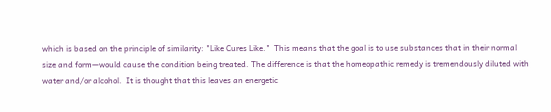which is based on the principle of similarity: "Like Cures Like."  This means that the goal is to use substances that in their normal size and form—would cause the condition being treated. The difference is that the homeopathic remedy is tremendously diluted with water and/or alcohol.  It is thought that this leaves an energetic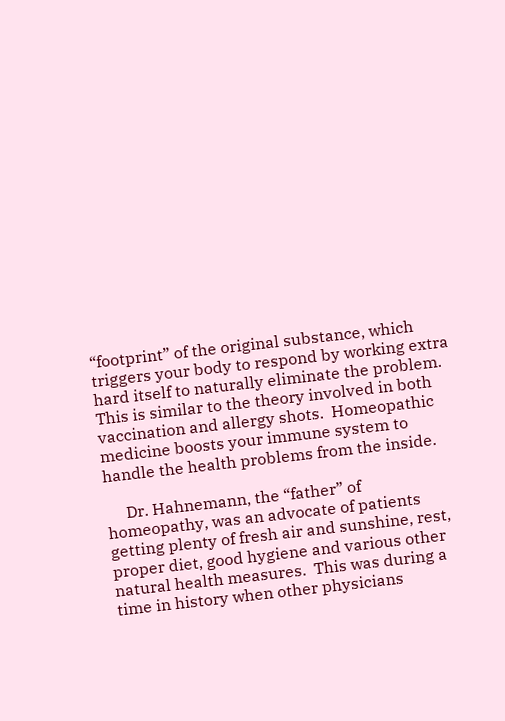“footprint” of the original substance, which triggers your body to respond by working extra hard itself to naturally eliminate the problem.  This is similar to the theory involved in both vaccination and allergy shots.  Homeopathic medicine boosts your immune system to handle the health problems from the inside.

     Dr. Hahnemann, the “father” of homeopathy, was an advocate of patients getting plenty of fresh air and sunshine, rest, proper diet, good hygiene and various other natural health measures.  This was during a time in history when other physicians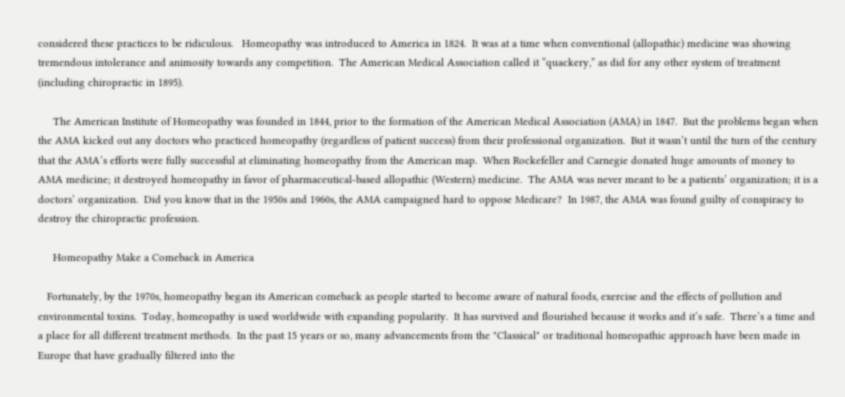considered these practices to be ridiculous.   Homeopathy was introduced to America in 1824.  It was at a time when conventional (allopathic) medicine was showing tremendous intolerance and animosity towards any competition.  The American Medical Association called it “quackery,” as did for any other system of treatment (including chiropractic in 1895).

     The American Institute of Homeopathy was founded in 1844, prior to the formation of the American Medical Association (AMA) in 1847.  But the problems began when the AMA kicked out any doctors who practiced homeopathy (regardless of patient success) from their professional organization.  But it wasn’t until the turn of the century that the AMA’s efforts were fully successful at eliminating homeopathy from the American map.  When Rockefeller and Carnegie donated huge amounts of money to AMA medicine; it destroyed homeopathy in favor of pharmaceutical-based allopathic (Western) medicine.  The AMA was never meant to be a patients’ organization; it is a doctors’ organization.  Did you know that in the 1950s and 1960s, the AMA campaigned hard to oppose Medicare?  In 1987, the AMA was found guilty of conspiracy to destroy the chiropractic profession.

     Homeopathy Make a Comeback in America

   Fortunately, by the 1970s, homeopathy began its American comeback as people started to become aware of natural foods, exercise and the effects of pollution and environmental toxins.  Today, homeopathy is used worldwide with expanding popularity.  It has survived and flourished because it works and it’s safe.  There’s a time and a place for all different treatment methods.  In the past 15 years or so, many advancements from the "Classical" or traditional homeopathic approach have been made in Europe that have gradually filtered into the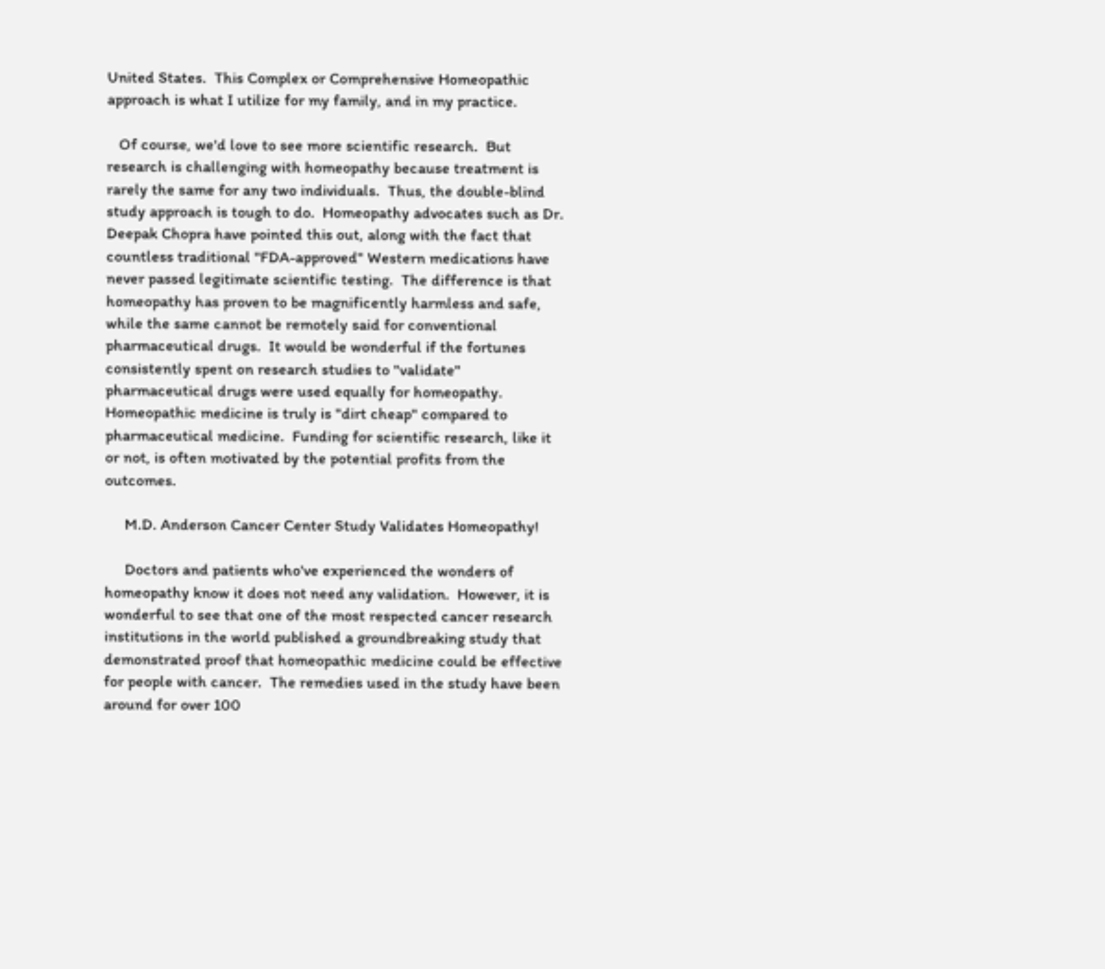United States.  This Complex or Comprehensive Homeopathic approach is what I utilize for my family, and in my practice.

   Of course, we'd love to see more scientific research.  But research is challenging with homeopathy because treatment is rarely the same for any two individuals.  Thus, the double-blind study approach is tough to do.  Homeopathy advocates such as Dr. Deepak Chopra have pointed this out, along with the fact that countless traditional "FDA-approved" Western medications have never passed legitimate scientific testing.  The difference is that homeopathy has proven to be magnificently harmless and safe, while the same cannot be remotely said for conventional pharmaceutical drugs.  It would be wonderful if the fortunes consistently spent on research studies to "validate" pharmaceutical drugs were used equally for homeopathy.  Homeopathic medicine is truly is "dirt cheap" compared to pharmaceutical medicine.  Funding for scientific research, like it or not, is often motivated by the potential profits from the outcomes.

     M.D. Anderson Cancer Center Study Validates Homeopathy!

     Doctors and patients who've experienced the wonders of homeopathy know it does not need any validation.  However, it is wonderful to see that one of the most respected cancer research institutions in the world published a groundbreaking study that demonstrated proof that homeopathic medicine could be effective for people with cancer.  The remedies used in the study have been around for over 100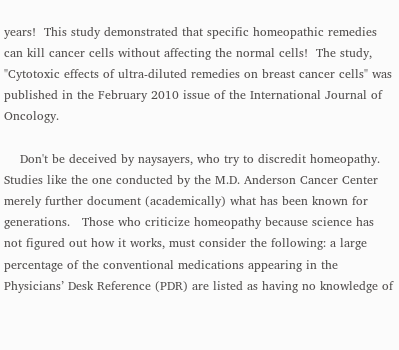years!  This study demonstrated that specific homeopathic remedies can kill cancer cells without affecting the normal cells!  The study, "Cytotoxic effects of ultra-diluted remedies on breast cancer cells" was published in the February 2010 issue of the International Journal of Oncology.

    Don't be deceived by naysayers, who try to discredit homeopathy.  Studies like the one conducted by the M.D. Anderson Cancer Center merely further document (academically) what has been known for generations.   Those who criticize homeopathy because science has not figured out how it works, must consider the following: a large percentage of the conventional medications appearing in the Physicians’ Desk Reference (PDR) are listed as having no knowledge of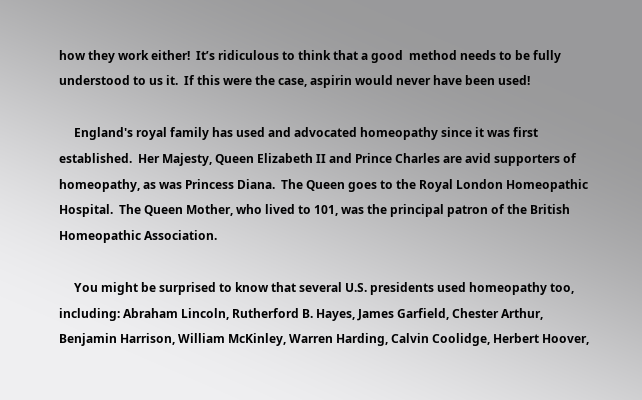how they work either!  It’s ridiculous to think that a good  method needs to be fully understood to us it.  If this were the case, aspirin would never have been used!

     England's royal family has used and advocated homeopathy since it was first established.  Her Majesty, Queen Elizabeth II and Prince Charles are avid supporters of homeopathy, as was Princess Diana.  The Queen goes to the Royal London Homeopathic Hospital.  The Queen Mother, who lived to 101, was the principal patron of the British Homeopathic Association.

     You might be surprised to know that several U.S. presidents used homeopathy too, including: Abraham Lincoln, Rutherford B. Hayes, James Garfield, Chester Arthur, Benjamin Harrison, William McKinley, Warren Harding, Calvin Coolidge, Herbert Hoover,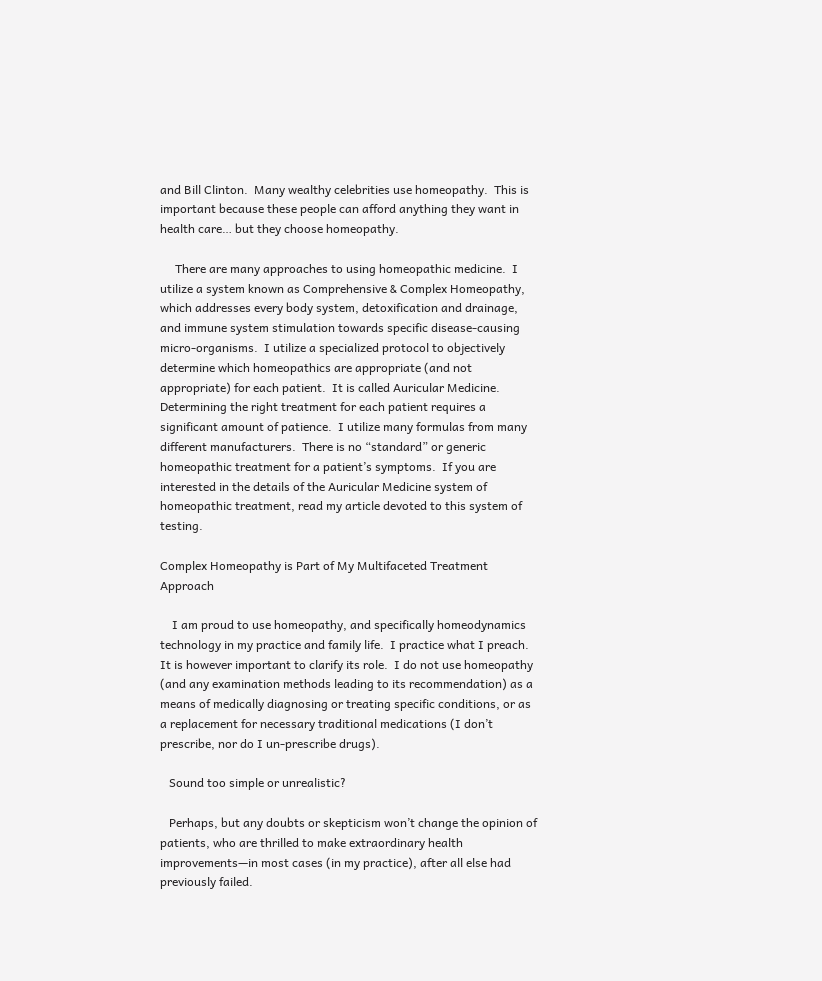and Bill Clinton.  Many wealthy celebrities use homeopathy.  This is important because these people can afford anything they want in health care… but they choose homeopathy.

     There are many approaches to using homeopathic medicine.  I utilize a system known as Comprehensive & Complex Homeopathy, which addresses every body system, detoxification and drainage, and immune system stimulation towards specific disease-causing micro-organisms.  I utilize a specialized protocol to objectively determine which homeopathics are appropriate (and not appropriate) for each patient.  It is called Auricular Medicine.  Determining the right treatment for each patient requires a significant amount of patience.  I utilize many formulas from many different manufacturers.  There is no “standard” or generic homeopathic treatment for a patient’s symptoms.  If you are interested in the details of the Auricular Medicine system of homeopathic treatment, read my article devoted to this system of testing.

Complex Homeopathy is Part of My Multifaceted Treatment Approach

    I am proud to use homeopathy, and specifically homeodynamics technology in my practice and family life.  I practice what I preach.  It is however important to clarify its role.  I do not use homeopathy (and any examination methods leading to its recommendation) as a means of medically diagnosing or treating specific conditions, or as a replacement for necessary traditional medications (I don’t prescribe, nor do I un-prescribe drugs).

   Sound too simple or unrealistic?

   Perhaps, but any doubts or skepticism won’t change the opinion of patients, who are thrilled to make extraordinary health improvements—in most cases (in my practice), after all else had previously failed.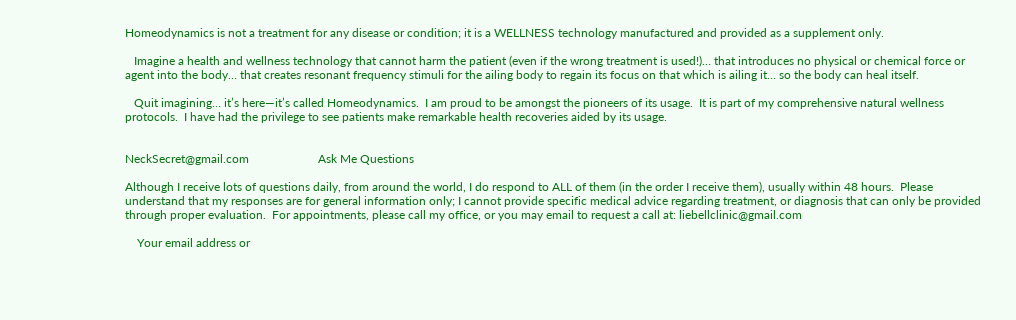Homeodynamics is not a treatment for any disease or condition; it is a WELLNESS technology manufactured and provided as a supplement only.

   Imagine a health and wellness technology that cannot harm the patient (even if the wrong treatment is used!)… that introduces no physical or chemical force or agent into the body… that creates resonant frequency stimuli for the ailing body to regain its focus on that which is ailing it… so the body can heal itself.

   Quit imagining… it’s here—it’s called Homeodynamics.  I am proud to be amongst the pioneers of its usage.  It is part of my comprehensive natural wellness protocols.  I have had the privilege to see patients make remarkable health recoveries aided by its usage.


NeckSecret@gmail.com                       Ask Me Questions

Although I receive lots of questions daily, from around the world, I do respond to ALL of them (in the order I receive them), usually within 48 hours.  Please understand that my responses are for general information only; I cannot provide specific medical advice regarding treatment, or diagnosis that can only be provided through proper evaluation.  For appointments, please call my office, or you may email to request a call at: liebellclinic@gmail.com

    Your email address or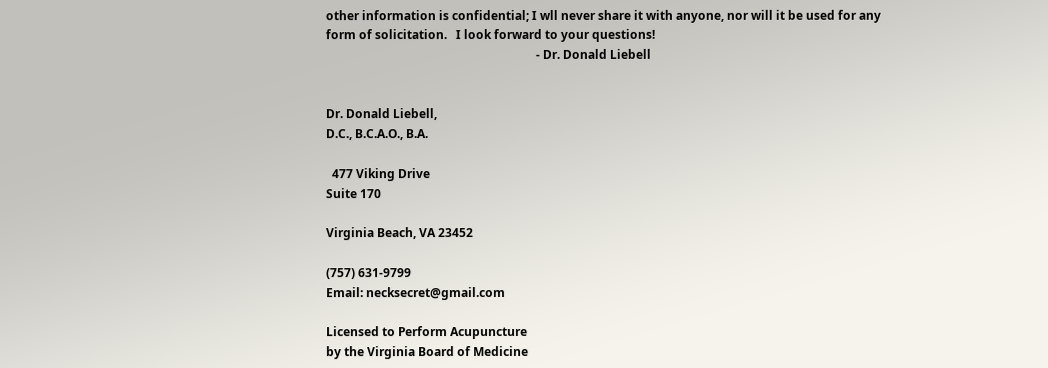other information is confidential; I wll never share it with anyone, nor will it be used for any form of solicitation.   I look forward to your questions!
                                                                      - Dr. Donald Liebell


Dr. Donald Liebell,
D.C., B.C.A.O., B.A.

  477 Viking Drive
Suite 170

Virginia Beach, VA 23452

(757) 631-9799
Email: necksecret@gmail.com

Licensed to Perform Acupuncture
by the Virginia Board of Medicine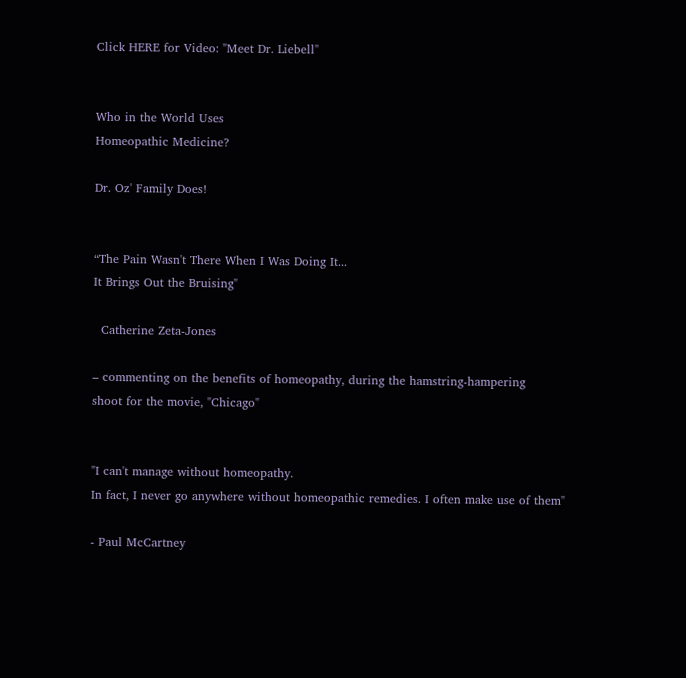Click HERE for Video: "Meet Dr. Liebell"


Who in the World Uses
Homeopathic Medicine?

Dr. Oz' Family Does!


“The Pain Wasn't There When I Was Doing It...
It Brings Out the Bruising"

  Catherine Zeta-Jones

– commenting on the benefits of homeopathy, during the hamstring-hampering
shoot for the movie, "Chicago"


"I can't manage without homeopathy.
In fact, I never go anywhere without homeopathic remedies. I often make use of them"

- Paul McCartney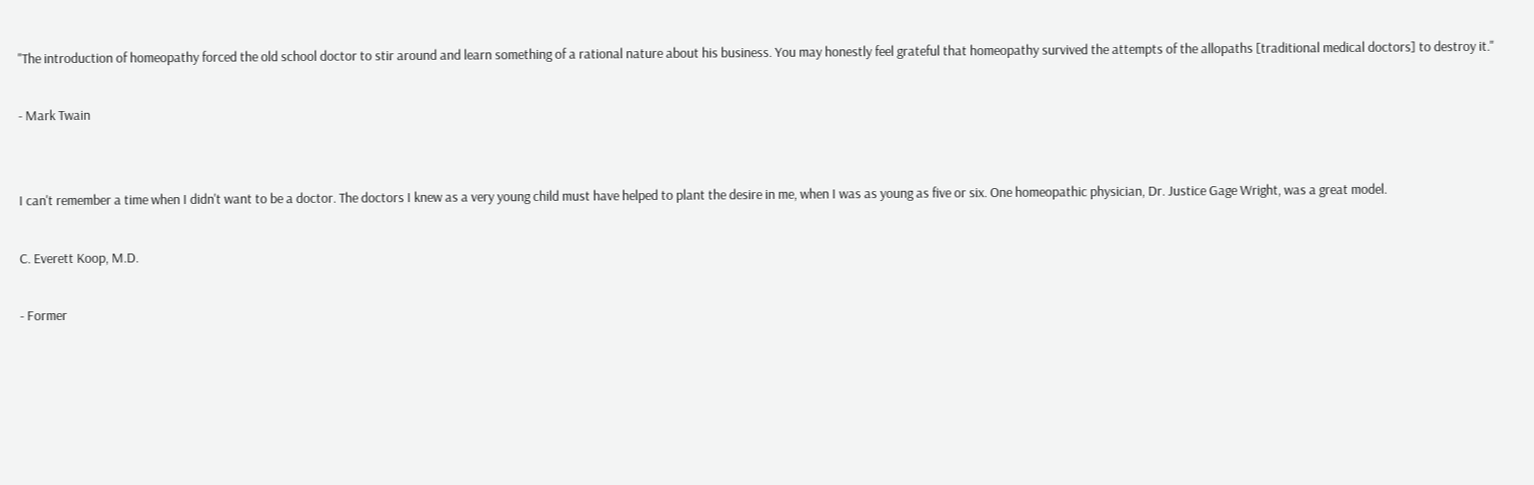"The introduction of homeopathy forced the old school doctor to stir around and learn something of a rational nature about his business. You may honestly feel grateful that homeopathy survived the attempts of the allopaths [traditional medical doctors] to destroy it."

- Mark Twain


I can't remember a time when I didn't want to be a doctor. The doctors I knew as a very young child must have helped to plant the desire in me, when I was as young as five or six. One homeopathic physician, Dr. Justice Gage Wright, was a great model.

C. Everett Koop, M.D.

- Former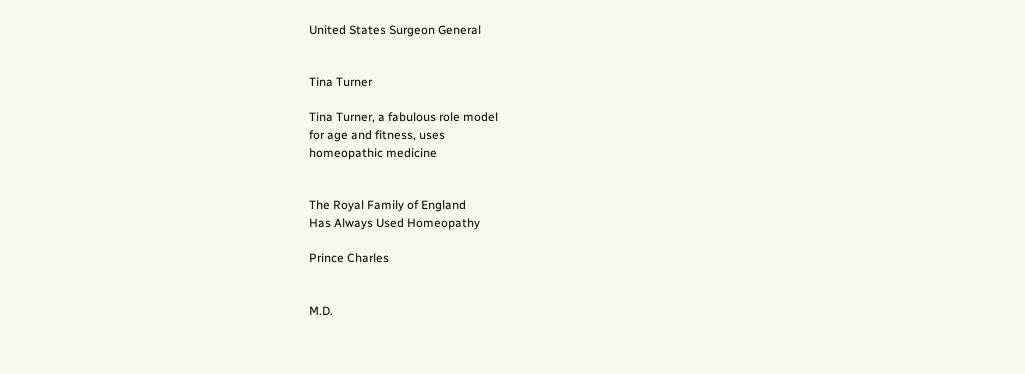United States Surgeon General


Tina Turner

Tina Turner, a fabulous role model
for age and fitness, uses
homeopathic medicine


The Royal Family of England
Has Always Used Homeopathy

Prince Charles


M.D.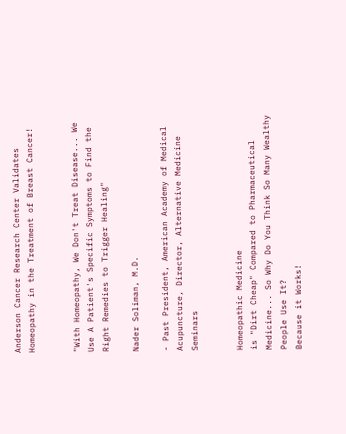Anderson Cancer Research Center Validates Homeopathy in the Treatment of Breast Cancer!


"With Homeopathy, We Don't Treat Disease... We Use A Patient's Specific Symptoms to Find the Right Remedies to Trigger Healing"

Nader Soliman, M.D.

- Past President, American Academy of Medical Acupuncture, Director, Alternative Medicine Seminars


Homeopathic Medicine
is "Dirt Cheap" Compared to Pharmaceutical Medicine... So Why Do You Think So Many Wealthy People Use It?
Because it Works!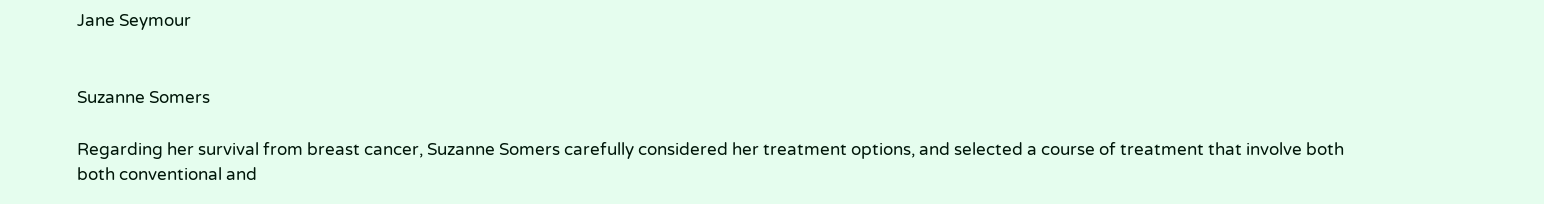Jane Seymour


Suzanne Somers

Regarding her survival from breast cancer, Suzanne Somers carefully considered her treatment options, and selected a course of treatment that involve both both conventional and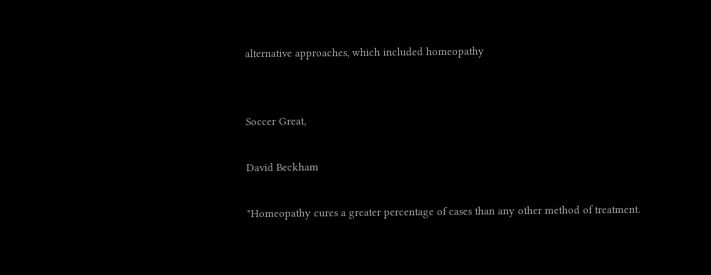alternative approaches, which included homeopathy


Soccer Great,

David Beckham

"Homeopathy cures a greater percentage of cases than any other method of treatment.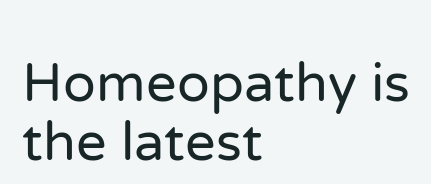Homeopathy is the latest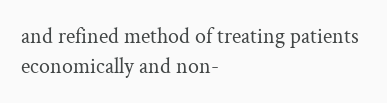and refined method of treating patients economically and non-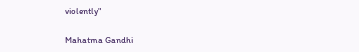violently"

Mahatma Gandhi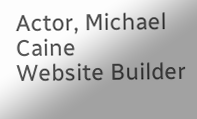Actor, Michael Caine
Website Builder